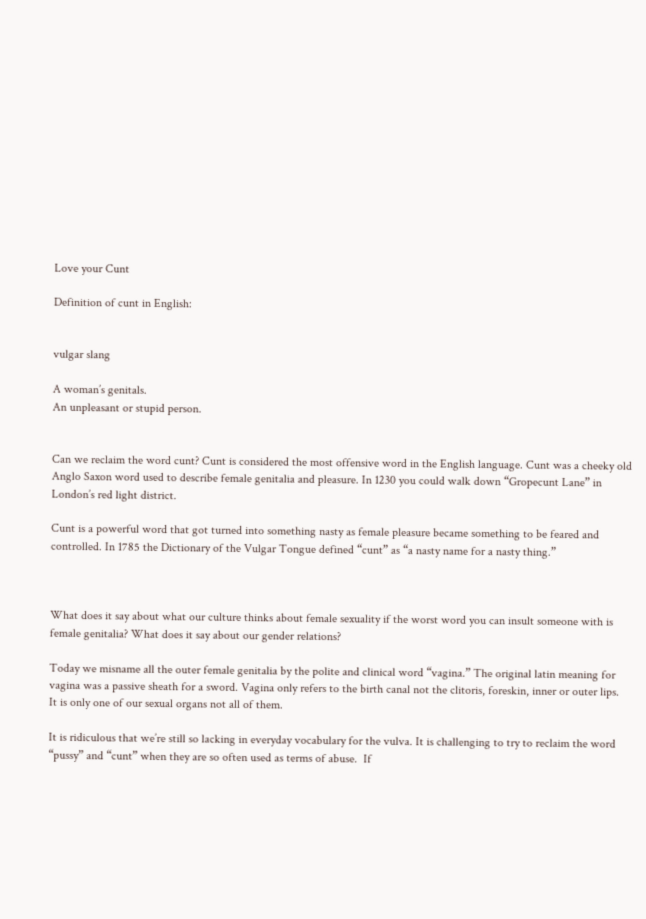Love your Cunt

Definition of cunt in English:


vulgar slang

A woman’s genitals.
An unpleasant or stupid person.


Can we reclaim the word cunt? Cunt is considered the most offensive word in the English language. Cunt was a cheeky old Anglo Saxon word used to describe female genitalia and pleasure. In 1230 you could walk down “Gropecunt Lane” in London’s red light district.

Cunt is a powerful word that got turned into something nasty as female pleasure became something to be feared and controlled. In 1785 the Dictionary of the Vulgar Tongue defined “cunt” as “a nasty name for a nasty thing.”



What does it say about what our culture thinks about female sexuality if the worst word you can insult someone with is female genitalia? What does it say about our gender relations?

Today we misname all the outer female genitalia by the polite and clinical word “vagina.” The original latin meaning for vagina was a passive sheath for a sword. Vagina only refers to the birth canal not the clitoris, foreskin, inner or outer lips.  It is only one of our sexual organs not all of them.

It is ridiculous that we’re still so lacking in everyday vocabulary for the vulva. It is challenging to try to reclaim the word “pussy” and “cunt” when they are so often used as terms of abuse.  If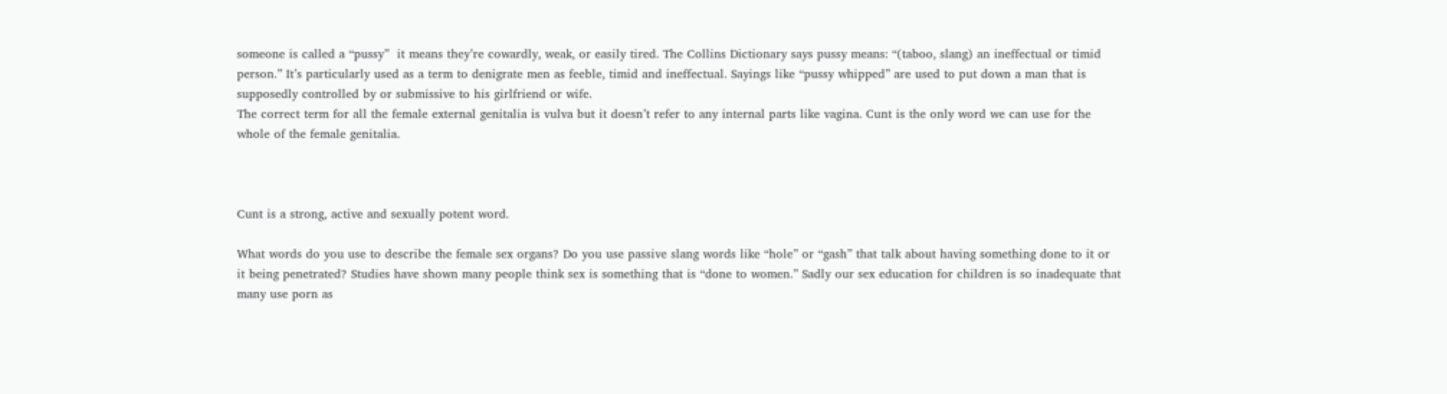someone is called a “pussy”  it means they’re cowardly, weak, or easily tired. The Collins Dictionary says pussy means: “(taboo, slang) an ineffectual or timid person.” It’s particularly used as a term to denigrate men as feeble, timid and ineffectual. Sayings like “pussy whipped” are used to put down a man that is supposedly controlled by or submissive to his girlfriend or wife.
The correct term for all the female external genitalia is vulva but it doesn’t refer to any internal parts like vagina. Cunt is the only word we can use for the whole of the female genitalia.



Cunt is a strong, active and sexually potent word.

What words do you use to describe the female sex organs? Do you use passive slang words like “hole” or “gash” that talk about having something done to it or it being penetrated? Studies have shown many people think sex is something that is “done to women.” Sadly our sex education for children is so inadequate that many use porn as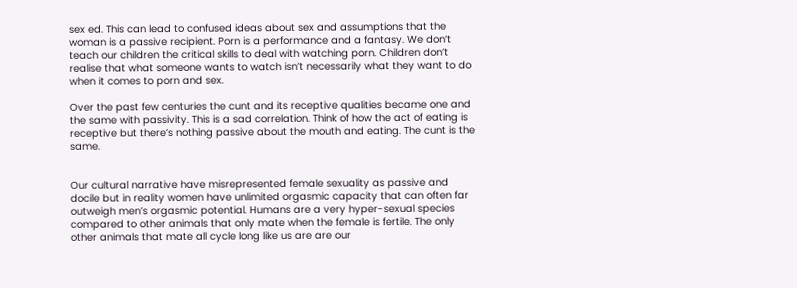sex ed. This can lead to confused ideas about sex and assumptions that the woman is a passive recipient. Porn is a performance and a fantasy. We don’t teach our children the critical skills to deal with watching porn. Children don’t realise that what someone wants to watch isn’t necessarily what they want to do when it comes to porn and sex.

Over the past few centuries the cunt and its receptive qualities became one and the same with passivity. This is a sad correlation. Think of how the act of eating is receptive but there’s nothing passive about the mouth and eating. The cunt is the same.


Our cultural narrative have misrepresented female sexuality as passive and docile but in reality women have unlimited orgasmic capacity that can often far outweigh men’s orgasmic potential. Humans are a very hyper-sexual species compared to other animals that only mate when the female is fertile. The only other animals that mate all cycle long like us are are our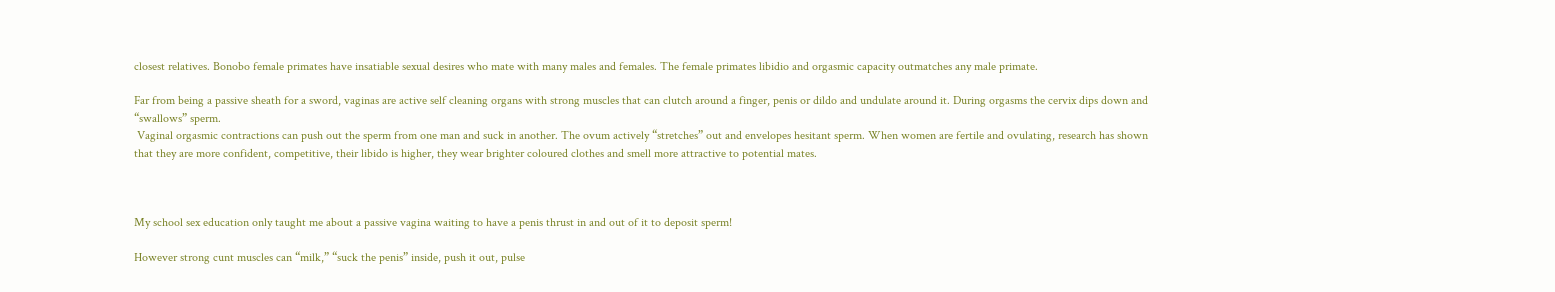closest relatives. Bonobo female primates have insatiable sexual desires who mate with many males and females. The female primates libidio and orgasmic capacity outmatches any male primate.

Far from being a passive sheath for a sword, vaginas are active self cleaning organs with strong muscles that can clutch around a finger, penis or dildo and undulate around it. During orgasms the cervix dips down and “swallows” sperm.
 Vaginal orgasmic contractions can push out the sperm from one man and suck in another. The ovum actively “stretches” out and envelopes hesitant sperm. When women are fertile and ovulating, research has shown that they are more confident, competitive, their libido is higher, they wear brighter coloured clothes and smell more attractive to potential mates.



My school sex education only taught me about a passive vagina waiting to have a penis thrust in and out of it to deposit sperm!

However strong cunt muscles can “milk,” “suck the penis” inside, push it out, pulse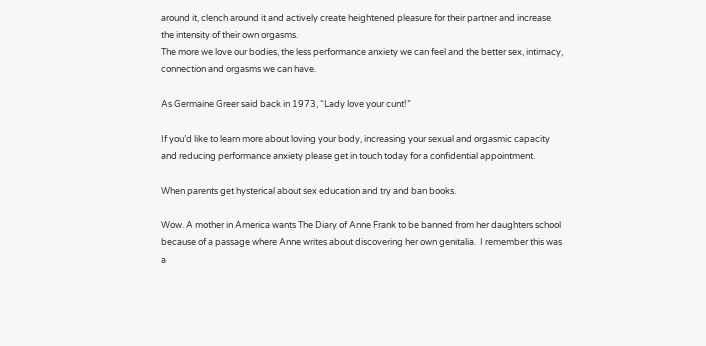around it, clench around it and actively create heightened pleasure for their partner and increase the intensity of their own orgasms.
The more we love our bodies, the less performance anxiety we can feel and the better sex, intimacy, connection and orgasms we can have.

As Germaine Greer said back in 1973, “Lady love your cunt!”

If you’d like to learn more about loving your body, increasing your sexual and orgasmic capacity and reducing performance anxiety please get in touch today for a confidential appointment.

When parents get hysterical about sex education and try and ban books.

Wow. A mother in America wants The Diary of Anne Frank to be banned from her daughters school because of a passage where Anne writes about discovering her own genitalia.  I remember this was a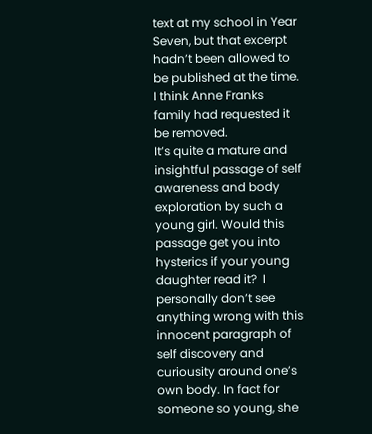text at my school in Year Seven, but that excerpt hadn’t been allowed to be published at the time. I think Anne Franks family had requested it be removed.
It’s quite a mature and insightful passage of self awareness and body exploration by such a young girl. Would this passage get you into hysterics if your young daughter read it?  I personally don’t see anything wrong with this innocent paragraph of self discovery and curiousity around one’s own body. In fact for someone so young, she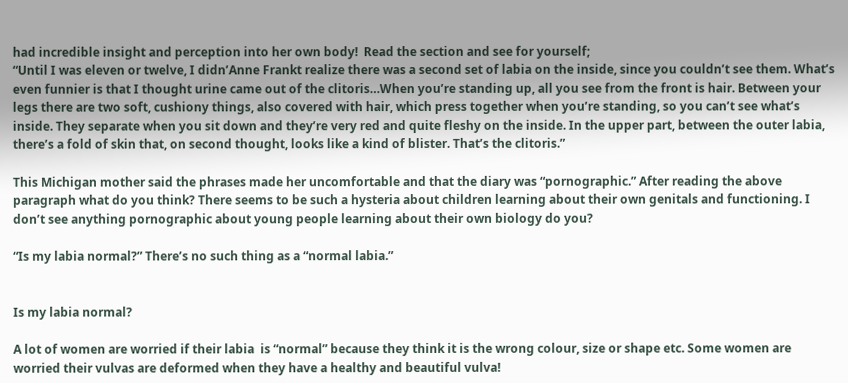had incredible insight and perception into her own body!  Read the section and see for yourself;
“Until I was eleven or twelve, I didn’Anne Frankt realize there was a second set of labia on the inside, since you couldn’t see them. What’s even funnier is that I thought urine came out of the clitoris…When you’re standing up, all you see from the front is hair. Between your legs there are two soft, cushiony things, also covered with hair, which press together when you’re standing, so you can’t see what’s inside. They separate when you sit down and they’re very red and quite fleshy on the inside. In the upper part, between the outer labia, there’s a fold of skin that, on second thought, looks like a kind of blister. That’s the clitoris.”

This Michigan mother said the phrases made her uncomfortable and that the diary was “pornographic.” After reading the above paragraph what do you think? There seems to be such a hysteria about children learning about their own genitals and functioning. I don’t see anything pornographic about young people learning about their own biology do you?

“Is my labia normal?” There’s no such thing as a “normal labia.”


Is my labia normal?

A lot of women are worried if their labia  is “normal” because they think it is the wrong colour, size or shape etc. Some women are worried their vulvas are deformed when they have a healthy and beautiful vulva!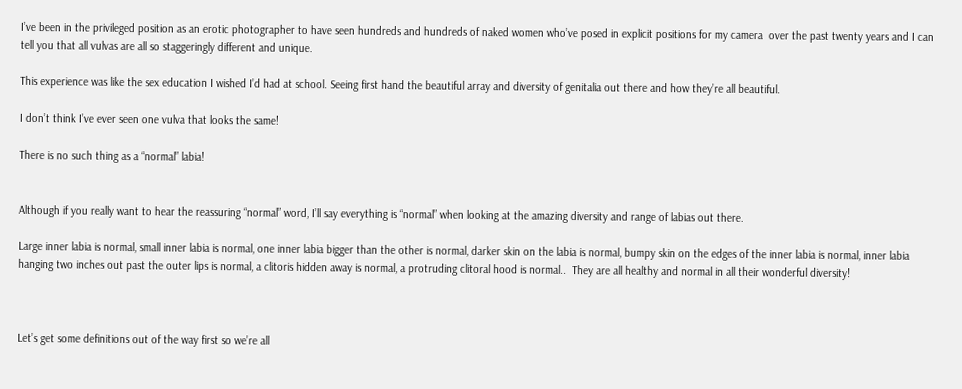I’ve been in the privileged position as an erotic photographer to have seen hundreds and hundreds of naked women who’ve posed in explicit positions for my camera  over the past twenty years and I can tell you that all vulvas are all so staggeringly different and unique.

This experience was like the sex education I wished I’d had at school. Seeing first hand the beautiful array and diversity of genitalia out there and how they’re all beautiful.

I don’t think I’ve ever seen one vulva that looks the same!

There is no such thing as a “normal” labia!


Although if you really want to hear the reassuring “normal” word, I’ll say everything is “normal” when looking at the amazing diversity and range of labias out there.

Large inner labia is normal, small inner labia is normal, one inner labia bigger than the other is normal, darker skin on the labia is normal, bumpy skin on the edges of the inner labia is normal, inner labia hanging two inches out past the outer lips is normal, a clitoris hidden away is normal, a protruding clitoral hood is normal..  They are all healthy and normal in all their wonderful diversity!



Let’s get some definitions out of the way first so we’re all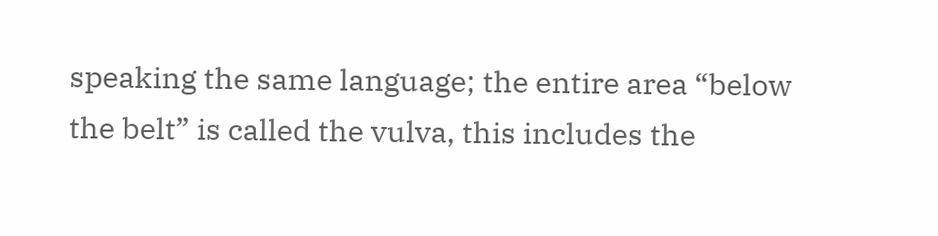speaking the same language; the entire area “below the belt” is called the vulva, this includes the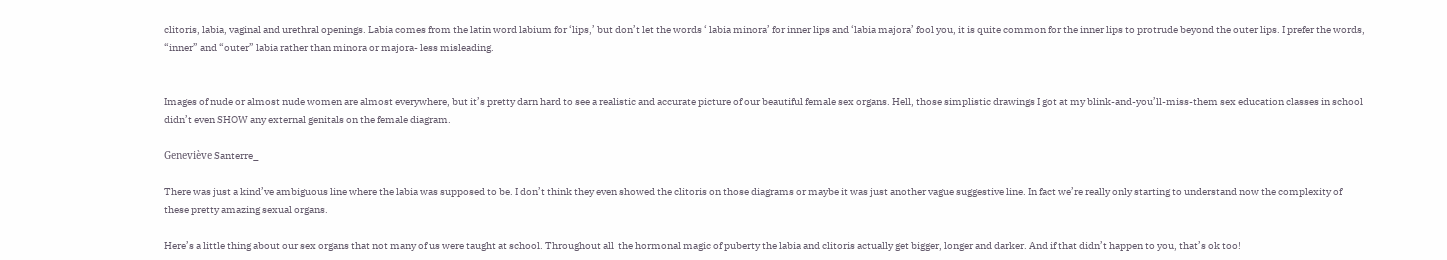clitoris, labia, vaginal and urethral openings. Labia comes from the latin word labium for ‘lips,’ but don’t let the words ‘ labia minora’ for inner lips and ‘labia majora’ fool you, it is quite common for the inner lips to protrude beyond the outer lips. I prefer the words, “inner” and “outer” labia rather than minora or majora- less misleading.


Images of nude or almost nude women are almost everywhere, but it’s pretty darn hard to see a realistic and accurate picture of our beautiful female sex organs. Hell, those simplistic drawings I got at my blink-and-you’ll-miss-them sex education classes in school didn’t even SHOW any external genitals on the female diagram.

Geneviève Santerre_

There was just a kind’ve ambiguous line where the labia was supposed to be. I don’t think they even showed the clitoris on those diagrams or maybe it was just another vague suggestive line. In fact we’re really only starting to understand now the complexity of these pretty amazing sexual organs.

Here’s a little thing about our sex organs that not many of us were taught at school. Throughout all  the hormonal magic of puberty the labia and clitoris actually get bigger, longer and darker. And if that didn’t happen to you, that’s ok too!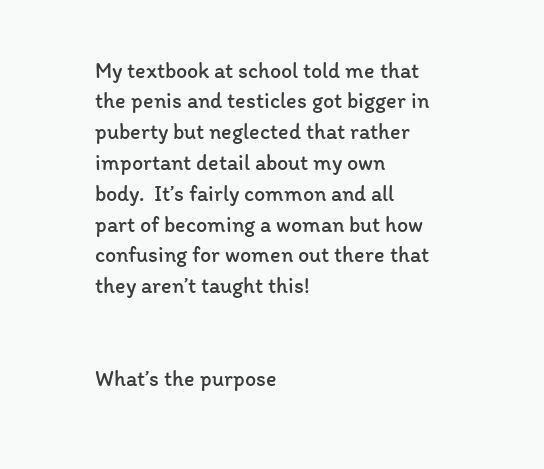My textbook at school told me that the penis and testicles got bigger in puberty but neglected that rather important detail about my own body.  It’s fairly common and all part of becoming a woman but how confusing for women out there that they aren’t taught this!


What’s the purpose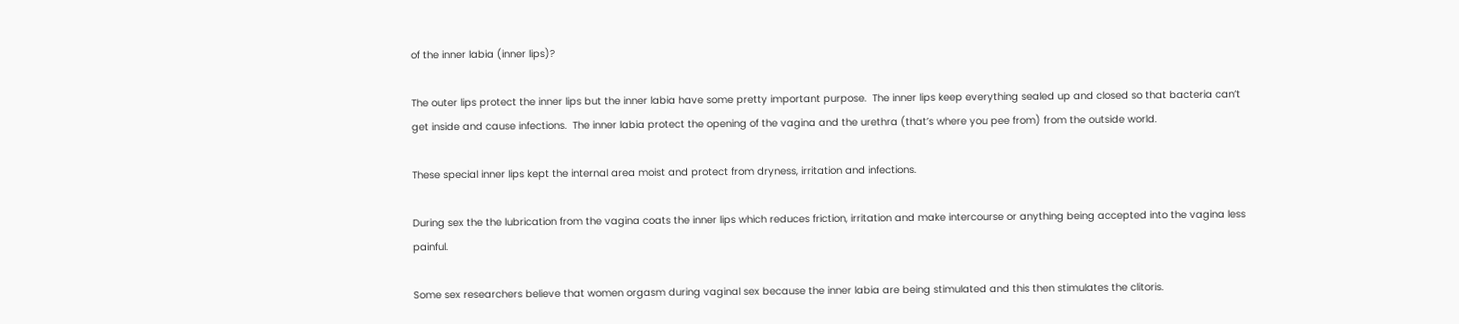of the inner labia (inner lips)?

The outer lips protect the inner lips but the inner labia have some pretty important purpose.  The inner lips keep everything sealed up and closed so that bacteria can’t get inside and cause infections.  The inner labia protect the opening of the vagina and the urethra (that’s where you pee from) from the outside world.

These special inner lips kept the internal area moist and protect from dryness, irritation and infections.

During sex the the lubrication from the vagina coats the inner lips which reduces friction, irritation and make intercourse or anything being accepted into the vagina less painful.

Some sex researchers believe that women orgasm during vaginal sex because the inner labia are being stimulated and this then stimulates the clitoris.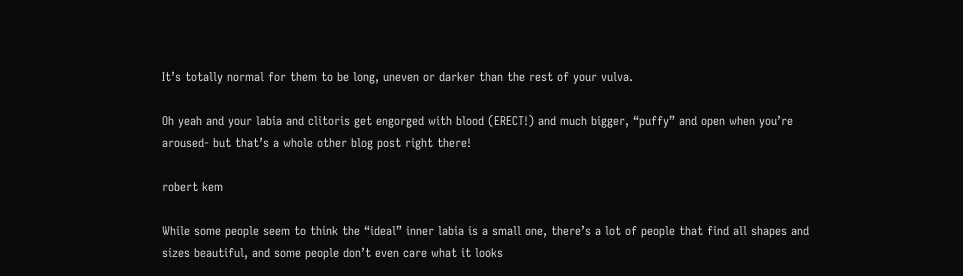It’s totally normal for them to be long, uneven or darker than the rest of your vulva.

Oh yeah and your labia and clitoris get engorged with blood (ERECT!) and much bigger, “puffy” and open when you’re aroused- but that’s a whole other blog post right there!

robert kem

While some people seem to think the “ideal” inner labia is a small one, there’s a lot of people that find all shapes and sizes beautiful, and some people don’t even care what it looks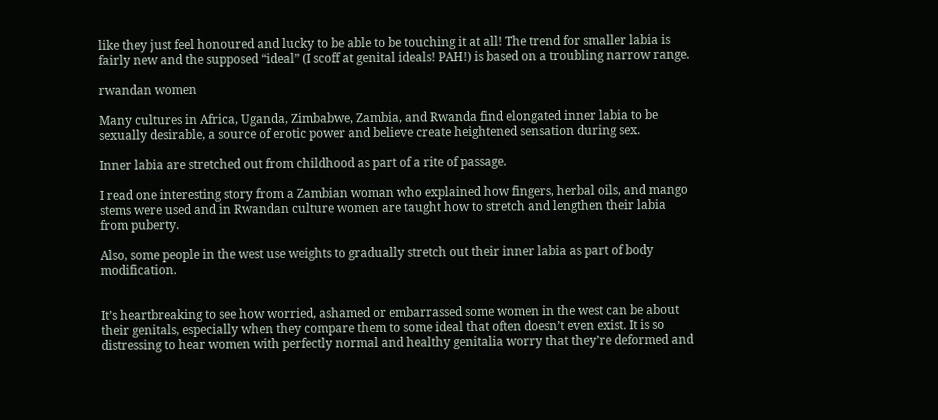like they just feel honoured and lucky to be able to be touching it at all! The trend for smaller labia is fairly new and the supposed “ideal” (I scoff at genital ideals! PAH!) is based on a troubling narrow range.

rwandan women

Many cultures in Africa, Uganda, Zimbabwe, Zambia, and Rwanda find elongated inner labia to be sexually desirable, a source of erotic power and believe create heightened sensation during sex.

Inner labia are stretched out from childhood as part of a rite of passage.

I read one interesting story from a Zambian woman who explained how fingers, herbal oils, and mango stems were used and in Rwandan culture women are taught how to stretch and lengthen their labia from puberty.

Also, some people in the west use weights to gradually stretch out their inner labia as part of body modification.


It’s heartbreaking to see how worried, ashamed or embarrassed some women in the west can be about their genitals, especially when they compare them to some ideal that often doesn’t even exist. It is so distressing to hear women with perfectly normal and healthy genitalia worry that they’re deformed and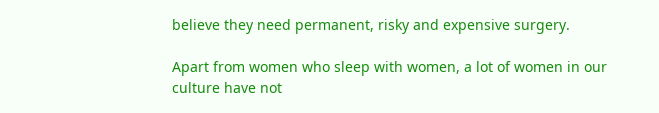believe they need permanent, risky and expensive surgery.

Apart from women who sleep with women, a lot of women in our culture have not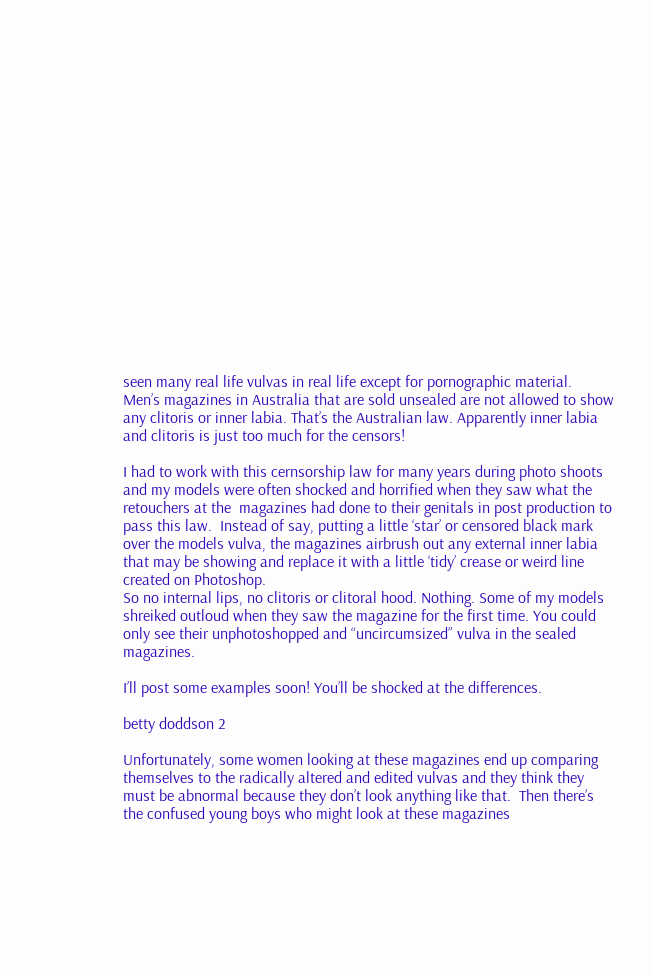seen many real life vulvas in real life except for pornographic material.    Men’s magazines in Australia that are sold unsealed are not allowed to show any clitoris or inner labia. That’s the Australian law. Apparently inner labia and clitoris is just too much for the censors!

I had to work with this cernsorship law for many years during photo shoots and my models were often shocked and horrified when they saw what the retouchers at the  magazines had done to their genitals in post production to pass this law.  Instead of say, putting a little ‘star’ or censored black mark over the models vulva, the magazines airbrush out any external inner labia that may be showing and replace it with a little ‘tidy’ crease or weird line created on Photoshop.
So no internal lips, no clitoris or clitoral hood. Nothing. Some of my models shreiked outloud when they saw the magazine for the first time. You could only see their unphotoshopped and “uncircumsized” vulva in the sealed magazines.

I’ll post some examples soon! You’ll be shocked at the differences.

betty doddson 2

Unfortunately, some women looking at these magazines end up comparing themselves to the radically altered and edited vulvas and they think they must be abnormal because they don’t look anything like that.  Then there’s the confused young boys who might look at these magazines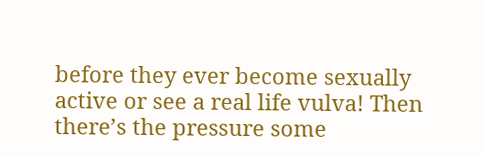before they ever become sexually active or see a real life vulva! Then there’s the pressure some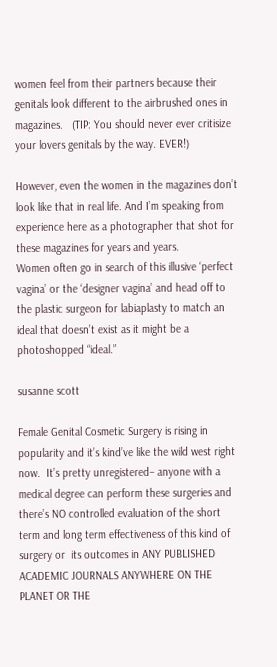women feel from their partners because their genitals look different to the airbrushed ones in magazines.   (TIP: You should never ever critisize your lovers genitals by the way. EVER!)

However, even the women in the magazines don’t look like that in real life. And I’m speaking from experience here as a photographer that shot for these magazines for years and years.
Women often go in search of this illusive ‘perfect vagina’ or the ‘designer vagina’ and head off to the plastic surgeon for labiaplasty to match an ideal that doesn’t exist as it might be a photoshopped “ideal.”

susanne scott

Female Genital Cosmetic Surgery is rising in popularity and it’s kind’ve like the wild west right now.  It’s pretty unregistered– anyone with a medical degree can perform these surgeries and there’s NO controlled evaluation of the short term and long term effectiveness of this kind of surgery or  its outcomes in ANY PUBLISHED ACADEMIC JOURNALS ANYWHERE ON THE PLANET OR THE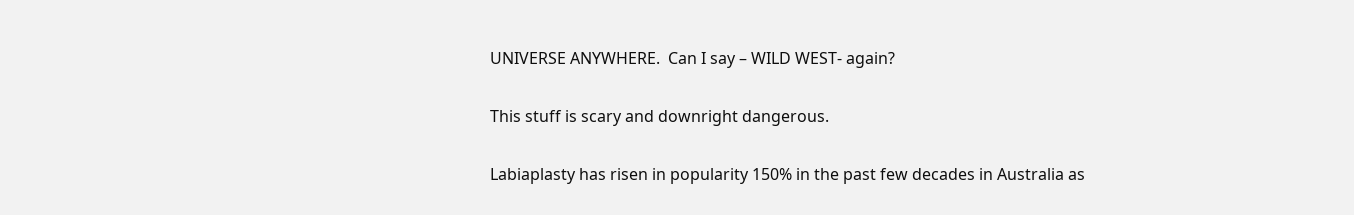UNIVERSE ANYWHERE.  Can I say – WILD WEST- again?

This stuff is scary and downright dangerous.

Labiaplasty has risen in popularity 150% in the past few decades in Australia as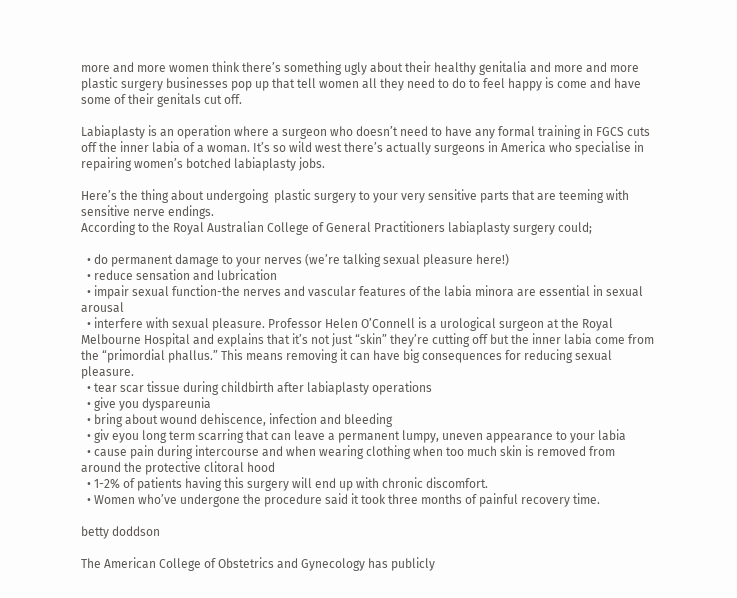more and more women think there’s something ugly about their healthy genitalia and more and more plastic surgery businesses pop up that tell women all they need to do to feel happy is come and have some of their genitals cut off.

Labiaplasty is an operation where a surgeon who doesn’t need to have any formal training in FGCS cuts off the inner labia of a woman. It’s so wild west there’s actually surgeons in America who specialise in repairing women’s botched labiaplasty jobs.

Here’s the thing about undergoing  plastic surgery to your very sensitive parts that are teeming with sensitive nerve endings.
According to the Royal Australian College of General Practitioners labiaplasty surgery could;

  • do permanent damage to your nerves (we’re talking sexual pleasure here!)
  • reduce sensation and lubrication
  • impair sexual function-the nerves and vascular features of the labia minora are essential in sexual arousal
  • interfere with sexual pleasure. Professor Helen O’Connell is a urological surgeon at the Royal Melbourne Hospital and explains that it’s not just “skin” they’re cutting off but the inner labia come from the “primordial phallus.” This means removing it can have big consequences for reducing sexual pleasure.
  • tear scar tissue during childbirth after labiaplasty operations
  • give you dyspareunia
  • bring about wound dehiscence, infection and bleeding
  • giv eyou long term scarring that can leave a permanent lumpy, uneven appearance to your labia
  • cause pain during intercourse and when wearing clothing when too much skin is removed from around the protective clitoral hood
  • 1-2% of patients having this surgery will end up with chronic discomfort.
  • Women who’ve undergone the procedure said it took three months of painful recovery time.

betty doddson

The American College of Obstetrics and Gynecology has publicly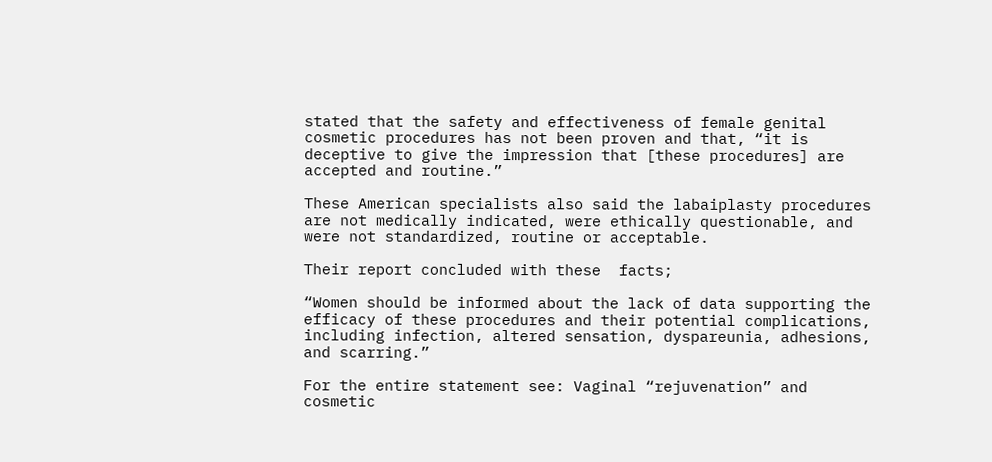stated that the safety and effectiveness of female genital cosmetic procedures has not been proven and that, “it is deceptive to give the impression that [these procedures] are accepted and routine.”

These American specialists also said the labaiplasty procedures are not medically indicated, were ethically questionable, and were not standardized, routine or acceptable.

Their report concluded with these  facts;

“Women should be informed about the lack of data supporting the efficacy of these procedures and their potential complications, including infection, altered sensation, dyspareunia, adhesions, and scarring.”

For the entire statement see: Vaginal “rejuvenation” and cosmetic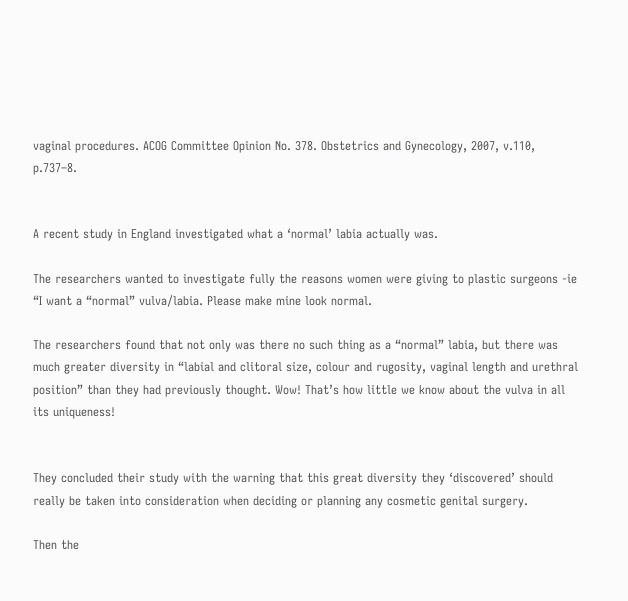vaginal procedures. ACOG Committee Opinion No. 378. Obstetrics and Gynecology, 2007, v.110, p.737–8.


A recent study in England investigated what a ‘normal’ labia actually was.

The researchers wanted to investigate fully the reasons women were giving to plastic surgeons -ie “I want a “normal” vulva/labia. Please make mine look normal.

The researchers found that not only was there no such thing as a “normal” labia, but there was much greater diversity in “labial and clitoral size, colour and rugosity, vaginal length and urethral position” than they had previously thought. Wow! That’s how little we know about the vulva in all its uniqueness!


They concluded their study with the warning that this great diversity they ‘discovered’ should really be taken into consideration when deciding or planning any cosmetic genital surgery.

Then the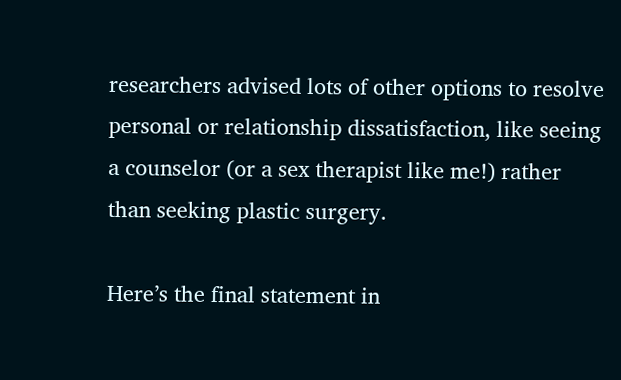researchers advised lots of other options to resolve personal or relationship dissatisfaction, like seeing a counselor (or a sex therapist like me!) rather than seeking plastic surgery.

Here’s the final statement in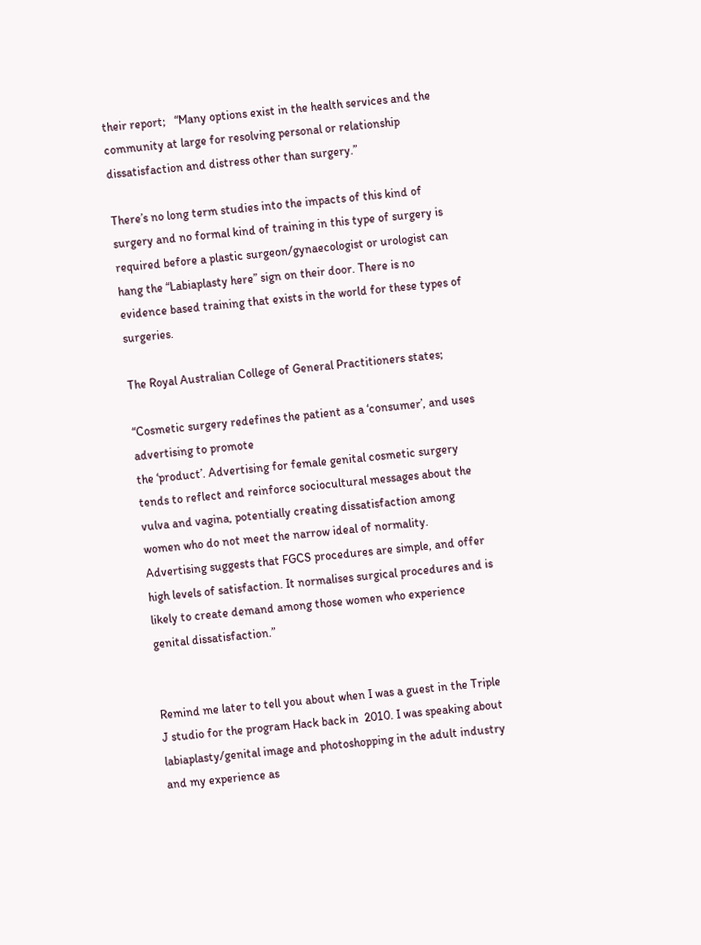their report;   “Many options exist in the health services and the community at large for resolving personal or relationship dissatisfaction and distress other than surgery.”

There’s no long term studies into the impacts of this kind of surgery and no formal kind of training in this type of surgery is required before a plastic surgeon/gynaecologist or urologist can hang the “Labiaplasty here” sign on their door. There is no evidence based training that exists in the world for these types of surgeries.

The Royal Australian College of General Practitioners states;

“Cosmetic surgery redefines the patient as a ‘consumer’, and uses advertising to promote
the ‘product’. Advertising for female genital cosmetic surgery tends to reflect and reinforce sociocultural messages about the vulva and vagina, potentially creating dissatisfaction among women who do not meet the narrow ideal of normality. Advertising suggests that FGCS procedures are simple, and offer high levels of satisfaction. It normalises surgical procedures and is likely to create demand among those women who experience genital dissatisfaction.”


Remind me later to tell you about when I was a guest in the Triple J studio for the program Hack back in  2010. I was speaking about labiaplasty/genital image and photoshopping in the adult industry and my experience as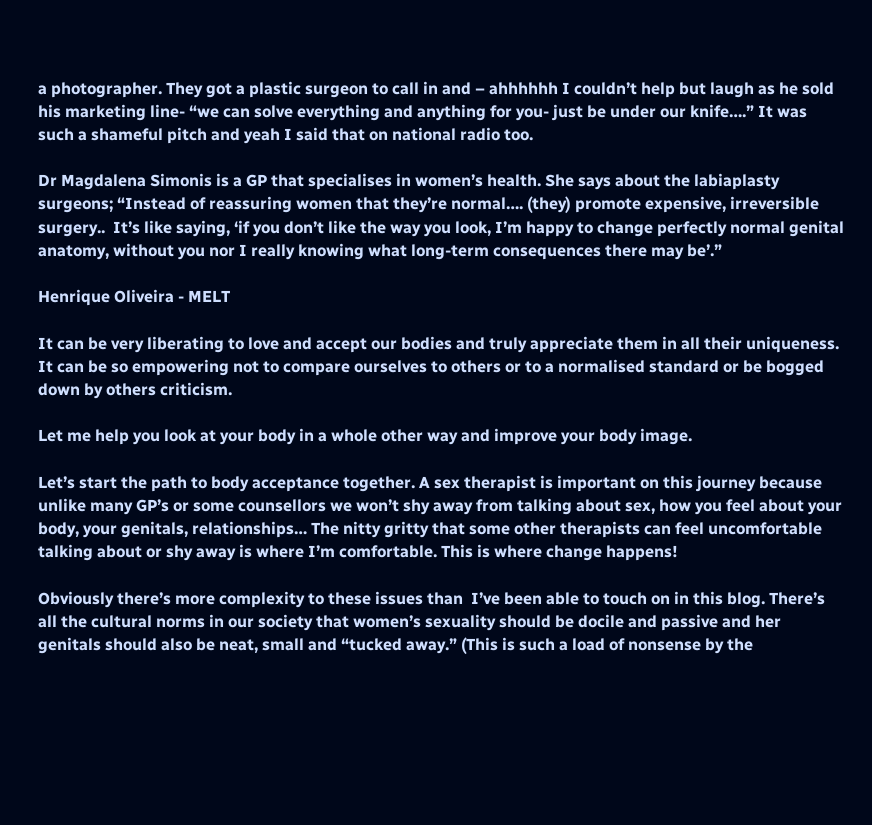a photographer. They got a plastic surgeon to call in and – ahhhhhh I couldn’t help but laugh as he sold his marketing line- “we can solve everything and anything for you- just be under our knife….” It was such a shameful pitch and yeah I said that on national radio too.

Dr Magdalena Simonis is a GP that specialises in women’s health. She says about the labiaplasty surgeons; “Instead of reassuring women that they’re normal…. (they) promote expensive, irreversible surgery..  It’s like saying, ‘if you don’t like the way you look, I’m happy to change perfectly normal genital anatomy, without you nor I really knowing what long-term consequences there may be’.”

Henrique Oliveira - MELT

It can be very liberating to love and accept our bodies and truly appreciate them in all their uniqueness. It can be so empowering not to compare ourselves to others or to a normalised standard or be bogged down by others criticism.

Let me help you look at your body in a whole other way and improve your body image.

Let’s start the path to body acceptance together. A sex therapist is important on this journey because unlike many GP’s or some counsellors we won’t shy away from talking about sex, how you feel about your body, your genitals, relationships… The nitty gritty that some other therapists can feel uncomfortable talking about or shy away is where I’m comfortable. This is where change happens!

Obviously there’s more complexity to these issues than  I’ve been able to touch on in this blog. There’s all the cultural norms in our society that women’s sexuality should be docile and passive and her genitals should also be neat, small and “tucked away.” (This is such a load of nonsense by the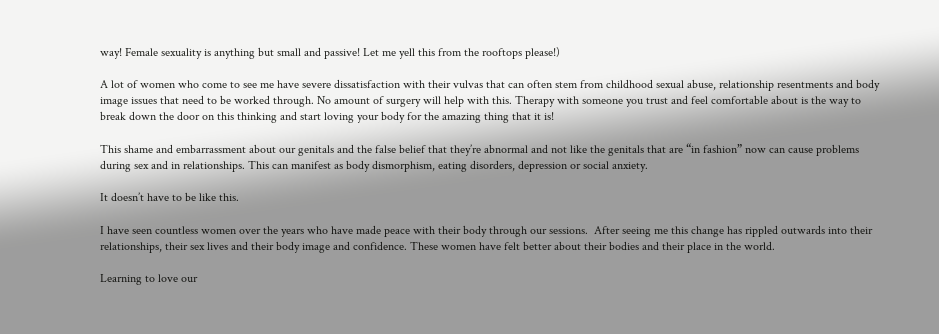way! Female sexuality is anything but small and passive! Let me yell this from the rooftops please!)

A lot of women who come to see me have severe dissatisfaction with their vulvas that can often stem from childhood sexual abuse, relationship resentments and body image issues that need to be worked through. No amount of surgery will help with this. Therapy with someone you trust and feel comfortable about is the way to break down the door on this thinking and start loving your body for the amazing thing that it is!

This shame and embarrassment about our genitals and the false belief that they’re abnormal and not like the genitals that are “in fashion” now can cause problems during sex and in relationships. This can manifest as body dismorphism, eating disorders, depression or social anxiety.

It doesn’t have to be like this.

I have seen countless women over the years who have made peace with their body through our sessions.  After seeing me this change has rippled outwards into their relationships, their sex lives and their body image and confidence. These women have felt better about their bodies and their place in the world.

Learning to love our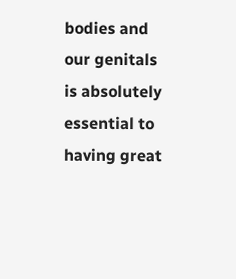bodies and our genitals is absolutely essential to having great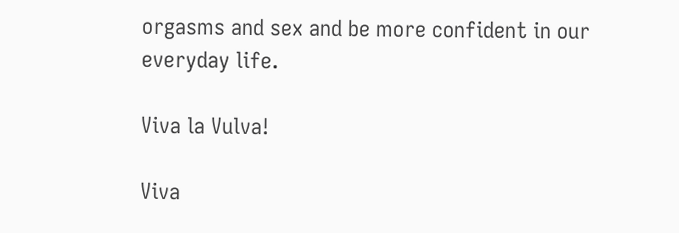orgasms and sex and be more confident in our everyday life.

Viva la Vulva!

Viva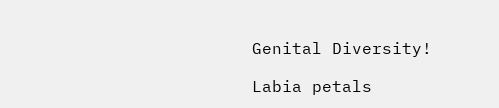Genital Diversity!

Labia petals